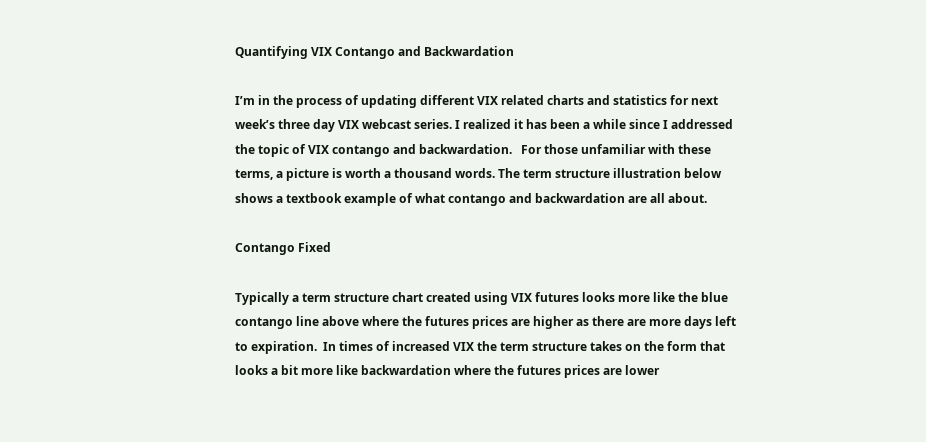Quantifying VIX Contango and Backwardation

I’m in the process of updating different VIX related charts and statistics for next week’s three day VIX webcast series. I realized it has been a while since I addressed the topic of VIX contango and backwardation.   For those unfamiliar with these terms, a picture is worth a thousand words. The term structure illustration below shows a textbook example of what contango and backwardation are all about.

Contango Fixed

Typically a term structure chart created using VIX futures looks more like the blue contango line above where the futures prices are higher as there are more days left to expiration.  In times of increased VIX the term structure takes on the form that looks a bit more like backwardation where the futures prices are lower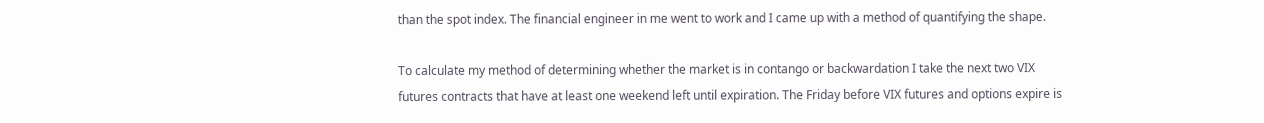than the spot index. The financial engineer in me went to work and I came up with a method of quantifying the shape.

To calculate my method of determining whether the market is in contango or backwardation I take the next two VIX futures contracts that have at least one weekend left until expiration. The Friday before VIX futures and options expire is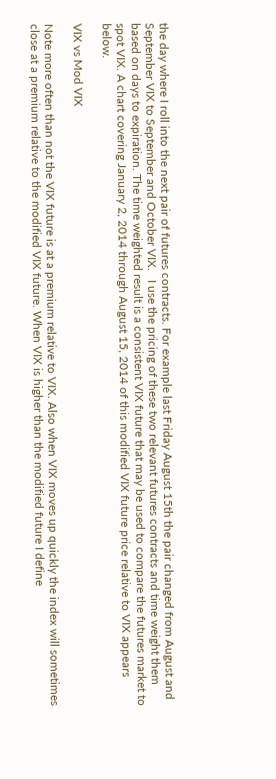the day where I roll into the next pair of futures contracts. For example last Friday August 15th the pair changed from August and September VIX to September and October VIX.   I use the pricing of these two relevant futures contracts and time weight them based on days to expiration. The time weighted result is a consistent VIX future that may be used to compare the futures market to spot VIX. A chart covering January 2, 2014 through August 15, 2014 of this modified VIX future price relative to VIX appears below.

VIX vs Mod VIX

Note more often than not the VIX future is at a premium relative to VIX. Also when VIX moves up quickly the index will sometimes close at a premium relative to the modified VIX future. When VIX is higher than the modified future I define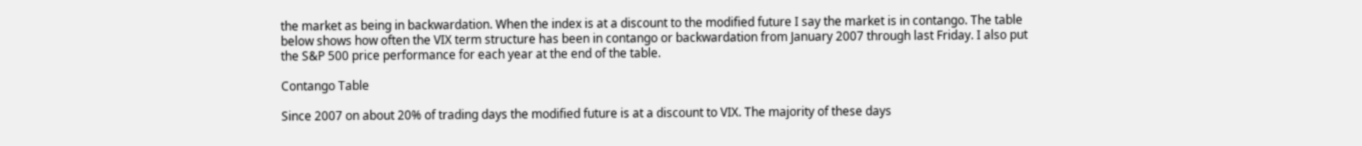the market as being in backwardation. When the index is at a discount to the modified future I say the market is in contango. The table below shows how often the VIX term structure has been in contango or backwardation from January 2007 through last Friday. I also put the S&P 500 price performance for each year at the end of the table.

Contango Table

Since 2007 on about 20% of trading days the modified future is at a discount to VIX. The majority of these days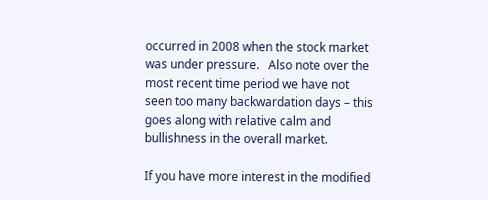occurred in 2008 when the stock market was under pressure.   Also note over the most recent time period we have not seen too many backwardation days – this goes along with relative calm and bullishness in the overall market.

If you have more interest in the modified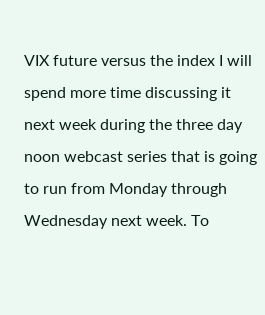VIX future versus the index I will spend more time discussing it next week during the three day noon webcast series that is going to run from Monday through Wednesday next week. To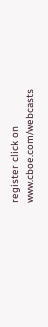register click on www.cboe.com/webcasts